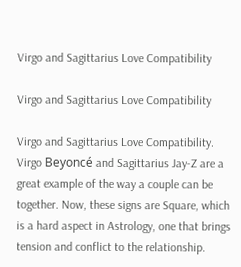Virgo and Sagittarius Love Compatibility

Virgo and Sagittarius Love Compatibility

Virgo and Sagittarius Love Compatibility. Virgo Beyoncé and Sagittarius Jay-Z are a great example of the way a couple can be together. Now, these signs are Square, which is a hard aspect in Astrology, one that brings tension and conflict to the relationship.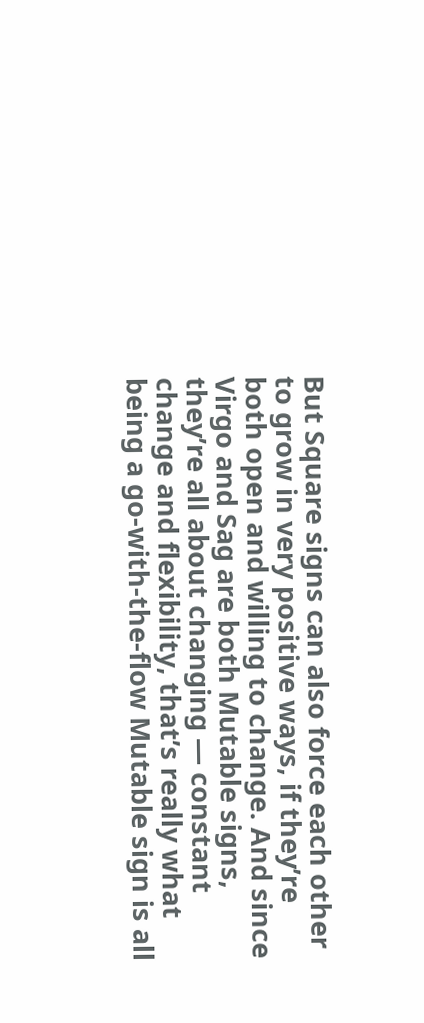But Square signs can also force each other to grow in very positive ways, if they’re both open and willing to change. And since Virgo and Sag are both Mutable signs, they’re all about changing — constant change and flexibility, that’s really what being a go-with-the-flow Mutable sign is all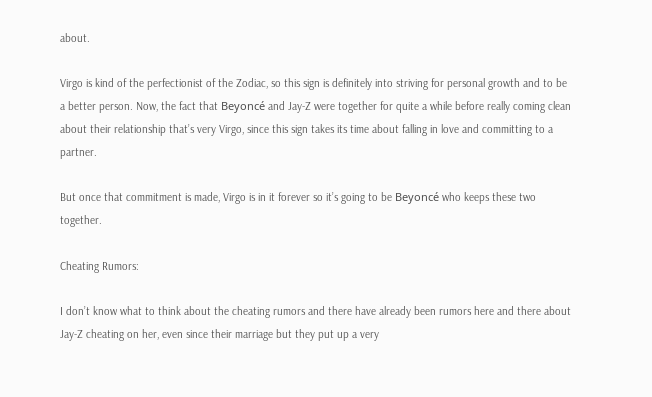about.

Virgo is kind of the perfectionist of the Zodiac, so this sign is definitely into striving for personal growth and to be a better person. Now, the fact that Beyoncé and Jay-Z were together for quite a while before really coming clean about their relationship that’s very Virgo, since this sign takes its time about falling in love and committing to a partner.

But once that commitment is made, Virgo is in it forever so it’s going to be Beyoncé who keeps these two together.

Cheating Rumors:

I don’t know what to think about the cheating rumors and there have already been rumors here and there about Jay-Z cheating on her, even since their marriage but they put up a very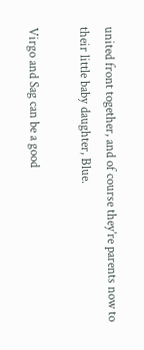united front together, and of course they’re parents now to their little baby daughter, Blue.

Virgo and Sag can be a good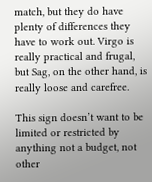match, but they do have plenty of differences they have to work out. Virgo is really practical and frugal, but Sag, on the other hand, is really loose and carefree.

This sign doesn’t want to be limited or restricted by anything not a budget, not other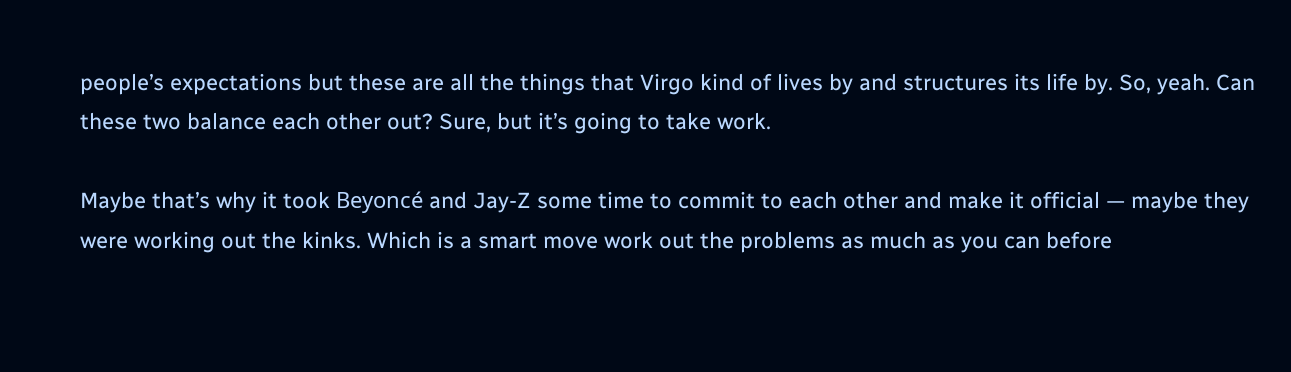people’s expectations but these are all the things that Virgo kind of lives by and structures its life by. So, yeah. Can these two balance each other out? Sure, but it’s going to take work.

Maybe that’s why it took Beyoncé and Jay-Z some time to commit to each other and make it official — maybe they were working out the kinks. Which is a smart move work out the problems as much as you can before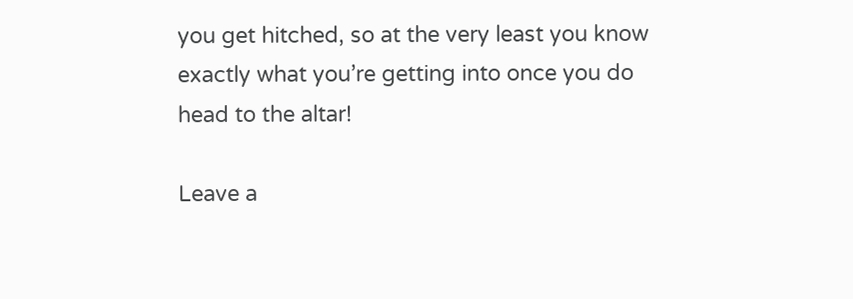you get hitched, so at the very least you know exactly what you’re getting into once you do head to the altar!

Leave a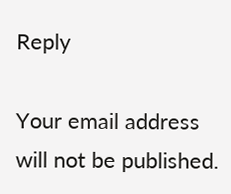Reply

Your email address will not be published.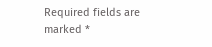Required fields are marked *